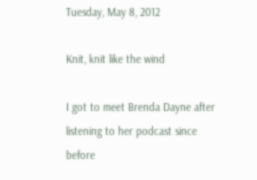Tuesday, May 8, 2012

Knit, knit like the wind

I got to meet Brenda Dayne after listening to her podcast since before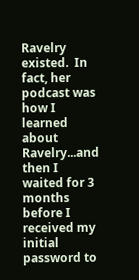Ravelry existed.  In fact, her podcast was how I learned about Ravelry...and then I waited for 3 months before I received my initial password to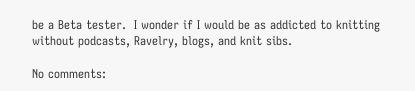be a Beta tester.  I wonder if I would be as addicted to knitting without podcasts, Ravelry, blogs, and knit sibs.

No comments: